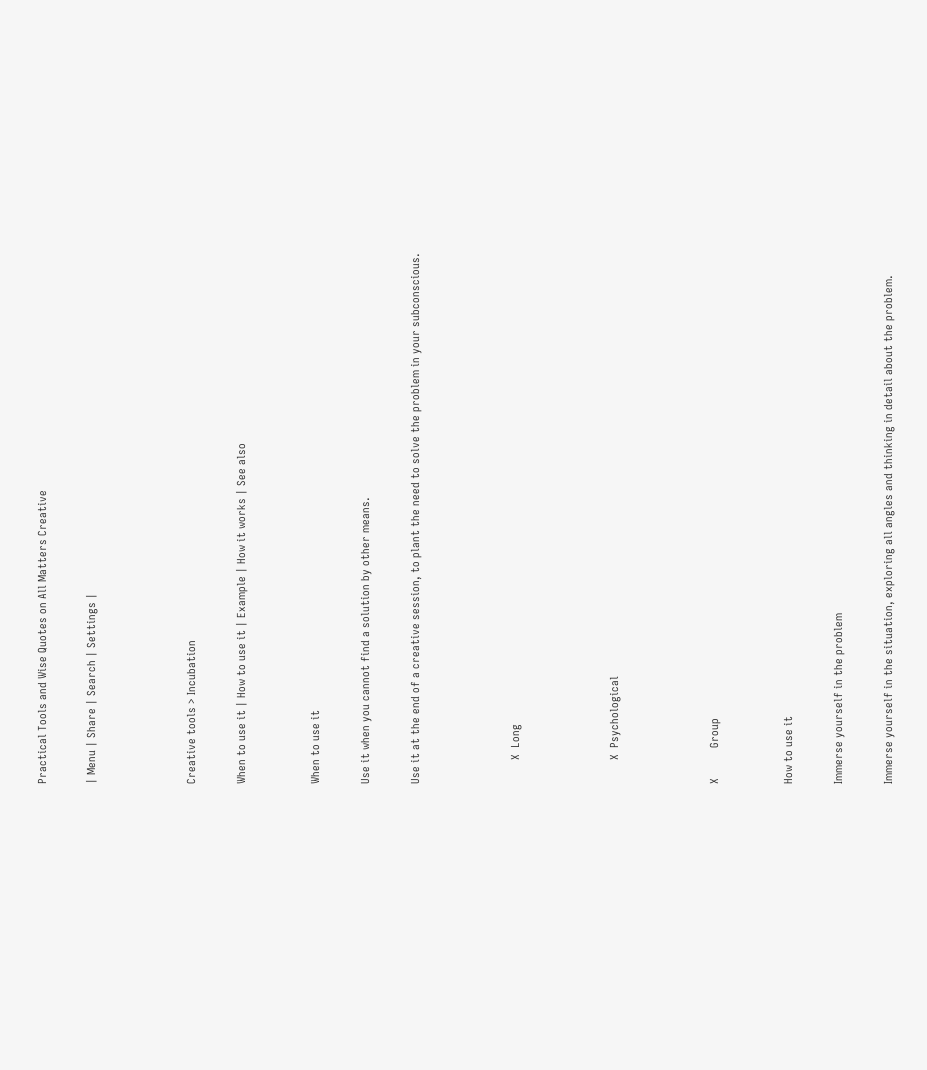Practical Tools and Wise Quotes on All Matters Creative

| Menu | Share | Search | Settings |



Creative tools > Incubation

When to use it | How to use it | Example | How it works | See also


When to use it

Use it when you cannot find a solution by other means.

Use it at the end of a creative session, to plant the need to solve the problem in your subconscious.



        X  Long



        X  Psychological



X          Group


How to use it

Immerse yourself in the problem

Immerse yourself in the situation, exploring all angles and thinking in detail about the problem.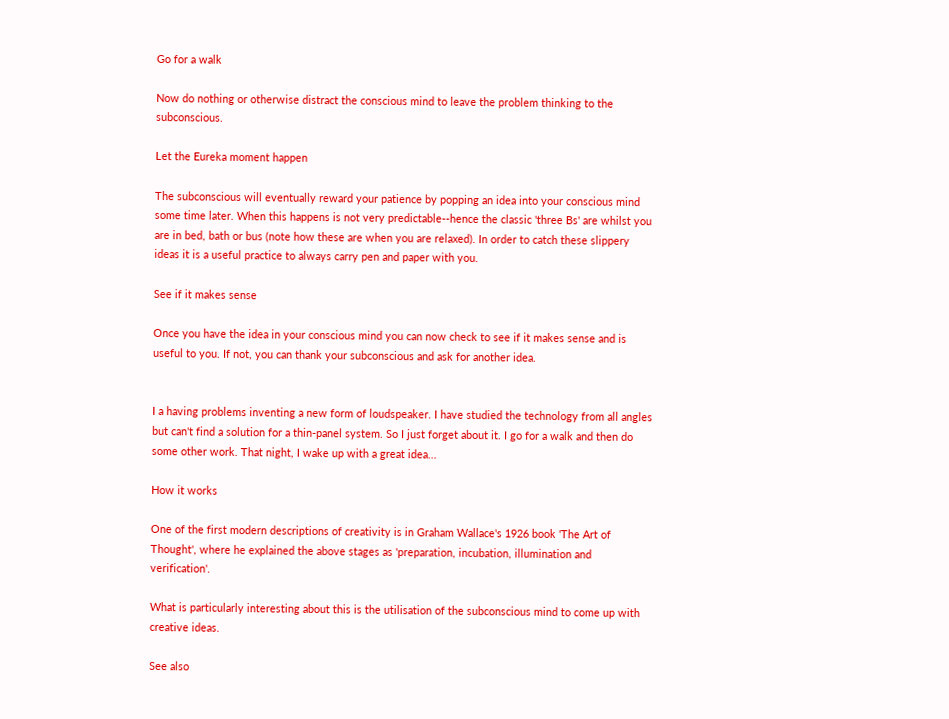Go for a walk

Now do nothing or otherwise distract the conscious mind to leave the problem thinking to the subconscious.

Let the Eureka moment happen

The subconscious will eventually reward your patience by popping an idea into your conscious mind some time later. When this happens is not very predictable--hence the classic 'three Bs' are whilst you are in bed, bath or bus (note how these are when you are relaxed). In order to catch these slippery ideas it is a useful practice to always carry pen and paper with you.

See if it makes sense

Once you have the idea in your conscious mind you can now check to see if it makes sense and is useful to you. If not, you can thank your subconscious and ask for another idea.


I a having problems inventing a new form of loudspeaker. I have studied the technology from all angles but can't find a solution for a thin-panel system. So I just forget about it. I go for a walk and then do some other work. That night, I wake up with a great idea...

How it works

One of the first modern descriptions of creativity is in Graham Wallace's 1926 book 'The Art of Thought', where he explained the above stages as 'preparation, incubation, illumination and verification'.

What is particularly interesting about this is the utilisation of the subconscious mind to come up with creative ideas.

See also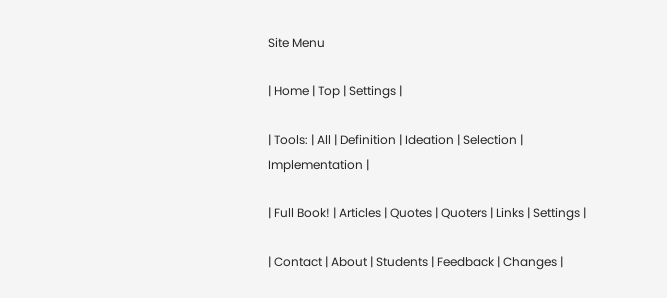Site Menu

| Home | Top | Settings |

| Tools: | All | Definition | Ideation | Selection | Implementation |

| Full Book! | Articles | Quotes | Quoters | Links | Settings |

| Contact | About | Students | Feedback | Changes |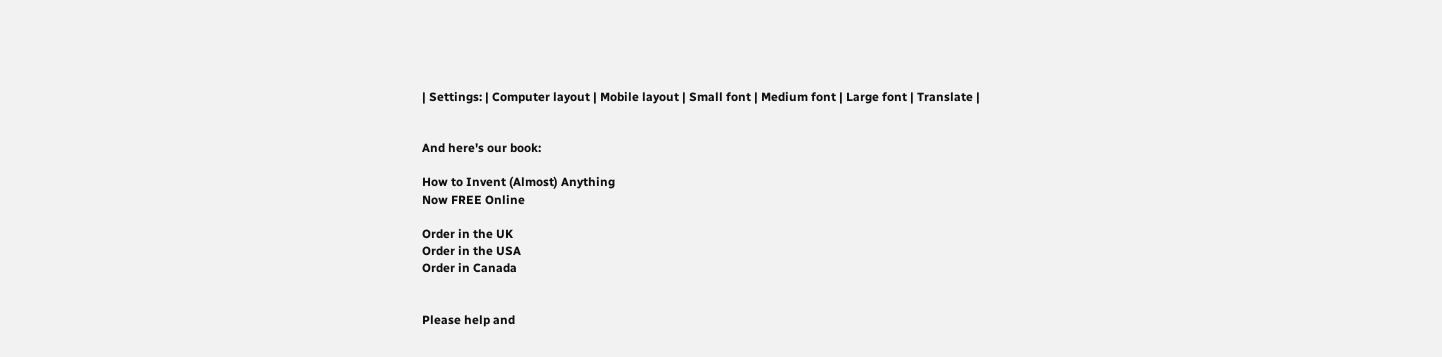| Settings: | Computer layout | Mobile layout | Small font | Medium font | Large font | Translate |


And here's our book:

How to Invent (Almost) Anything
Now FREE Online

Order in the UK
Order in the USA
Order in Canada


Please help and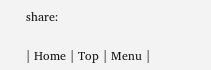share:

| Home | Top | Menu |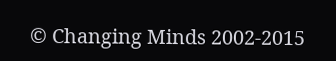© Changing Minds 2002-2015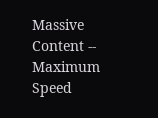Massive Content -- Maximum Speed